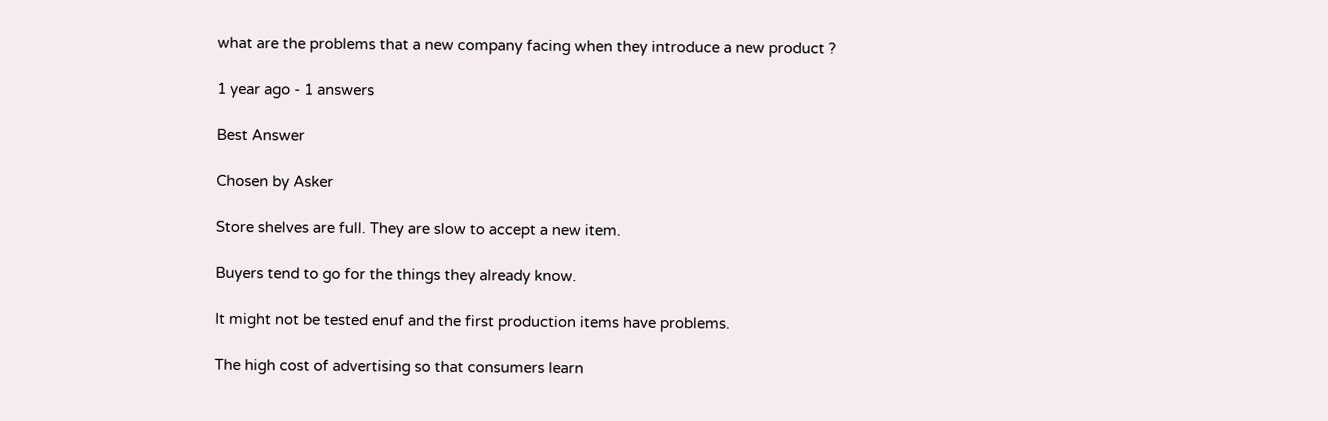what are the problems that a new company facing when they introduce a new product ?

1 year ago - 1 answers

Best Answer

Chosen by Asker

Store shelves are full. They are slow to accept a new item.

Buyers tend to go for the things they already know.

It might not be tested enuf and the first production items have problems.

The high cost of advertising so that consumers learn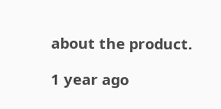about the product.

1 year ago